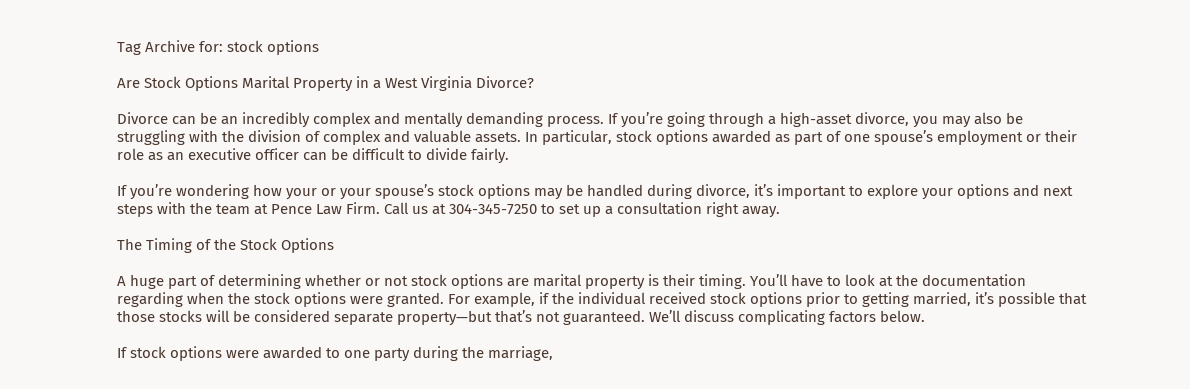Tag Archive for: stock options

Are Stock Options Marital Property in a West Virginia Divorce?

Divorce can be an incredibly complex and mentally demanding process. If you’re going through a high-asset divorce, you may also be struggling with the division of complex and valuable assets. In particular, stock options awarded as part of one spouse’s employment or their role as an executive officer can be difficult to divide fairly.

If you’re wondering how your or your spouse’s stock options may be handled during divorce, it’s important to explore your options and next steps with the team at Pence Law Firm. Call us at 304-345-7250 to set up a consultation right away.

The Timing of the Stock Options

A huge part of determining whether or not stock options are marital property is their timing. You’ll have to look at the documentation regarding when the stock options were granted. For example, if the individual received stock options prior to getting married, it’s possible that those stocks will be considered separate property—but that’s not guaranteed. We’ll discuss complicating factors below.

If stock options were awarded to one party during the marriage,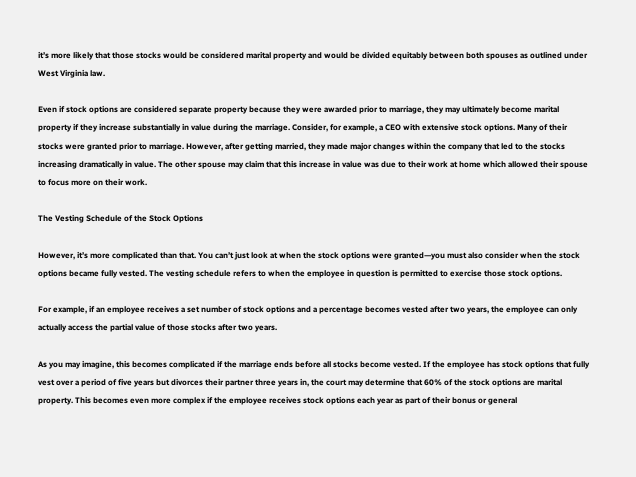it’s more likely that those stocks would be considered marital property and would be divided equitably between both spouses as outlined under West Virginia law.

Even if stock options are considered separate property because they were awarded prior to marriage, they may ultimately become marital property if they increase substantially in value during the marriage. Consider, for example, a CEO with extensive stock options. Many of their stocks were granted prior to marriage. However, after getting married, they made major changes within the company that led to the stocks increasing dramatically in value. The other spouse may claim that this increase in value was due to their work at home which allowed their spouse to focus more on their work.

The Vesting Schedule of the Stock Options

However, it’s more complicated than that. You can’t just look at when the stock options were granted—you must also consider when the stock options became fully vested. The vesting schedule refers to when the employee in question is permitted to exercise those stock options.

For example, if an employee receives a set number of stock options and a percentage becomes vested after two years, the employee can only actually access the partial value of those stocks after two years.

As you may imagine, this becomes complicated if the marriage ends before all stocks become vested. If the employee has stock options that fully vest over a period of five years but divorces their partner three years in, the court may determine that 60% of the stock options are marital property. This becomes even more complex if the employee receives stock options each year as part of their bonus or general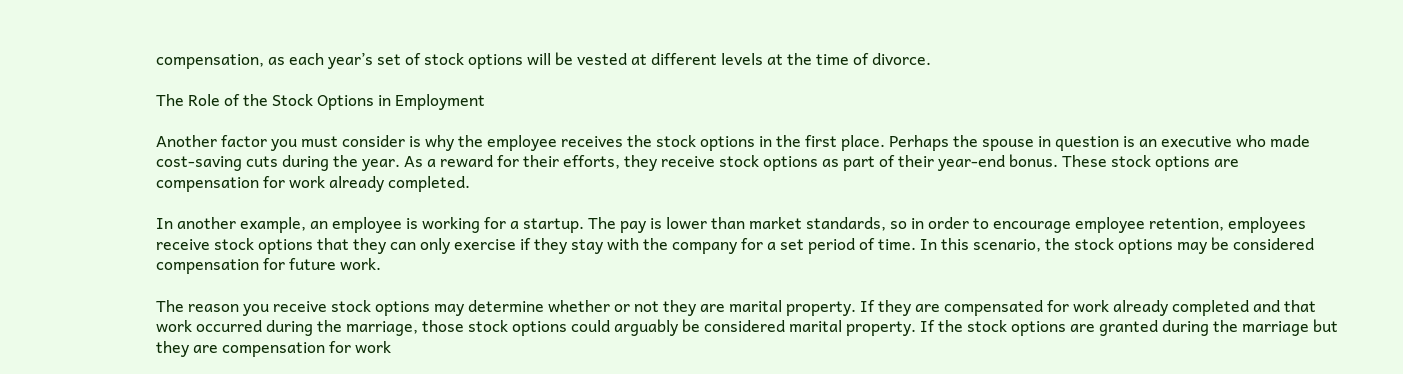compensation, as each year’s set of stock options will be vested at different levels at the time of divorce.

The Role of the Stock Options in Employment

Another factor you must consider is why the employee receives the stock options in the first place. Perhaps the spouse in question is an executive who made cost-saving cuts during the year. As a reward for their efforts, they receive stock options as part of their year-end bonus. These stock options are compensation for work already completed.

In another example, an employee is working for a startup. The pay is lower than market standards, so in order to encourage employee retention, employees receive stock options that they can only exercise if they stay with the company for a set period of time. In this scenario, the stock options may be considered compensation for future work.

The reason you receive stock options may determine whether or not they are marital property. If they are compensated for work already completed and that work occurred during the marriage, those stock options could arguably be considered marital property. If the stock options are granted during the marriage but they are compensation for work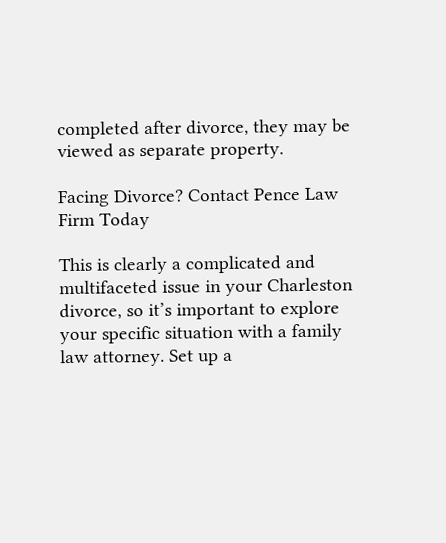completed after divorce, they may be viewed as separate property.

Facing Divorce? Contact Pence Law Firm Today

This is clearly a complicated and multifaceted issue in your Charleston divorce, so it’s important to explore your specific situation with a family law attorney. Set up a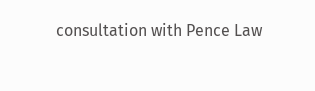consultation with Pence Law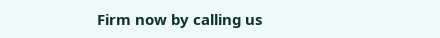Firm now by calling us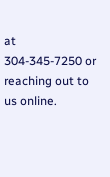at 304-345-7250 or reaching out to us online.